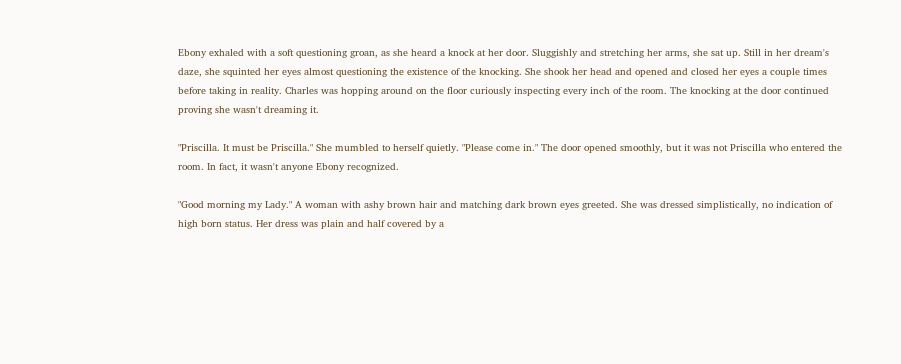Ebony exhaled with a soft questioning groan, as she heard a knock at her door. Sluggishly and stretching her arms, she sat up. Still in her dream's daze, she squinted her eyes almost questioning the existence of the knocking. She shook her head and opened and closed her eyes a couple times before taking in reality. Charles was hopping around on the floor curiously inspecting every inch of the room. The knocking at the door continued proving she wasn't dreaming it.

"Priscilla. It must be Priscilla." She mumbled to herself quietly. "Please come in." The door opened smoothly, but it was not Priscilla who entered the room. In fact, it wasn't anyone Ebony recognized.

"Good morning my Lady." A woman with ashy brown hair and matching dark brown eyes greeted. She was dressed simplistically, no indication of high born status. Her dress was plain and half covered by a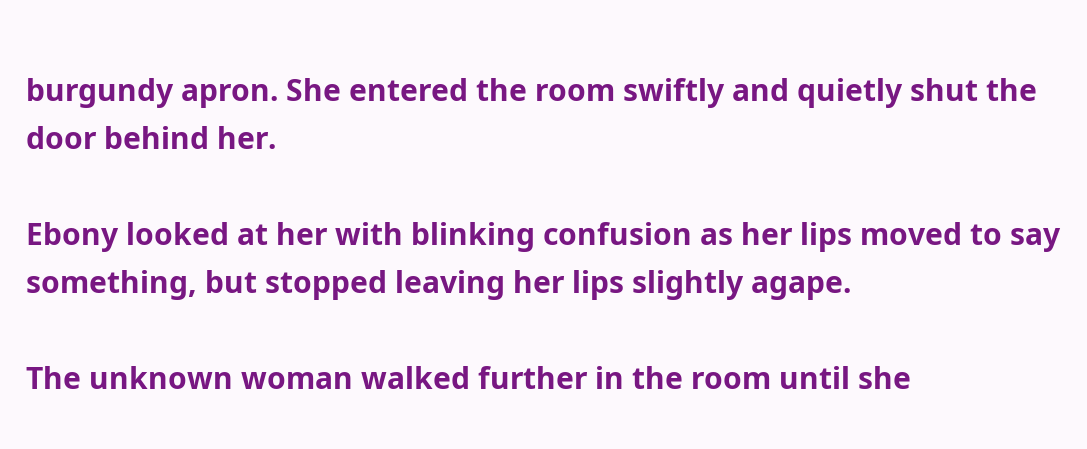burgundy apron. She entered the room swiftly and quietly shut the door behind her.

Ebony looked at her with blinking confusion as her lips moved to say something, but stopped leaving her lips slightly agape.

The unknown woman walked further in the room until she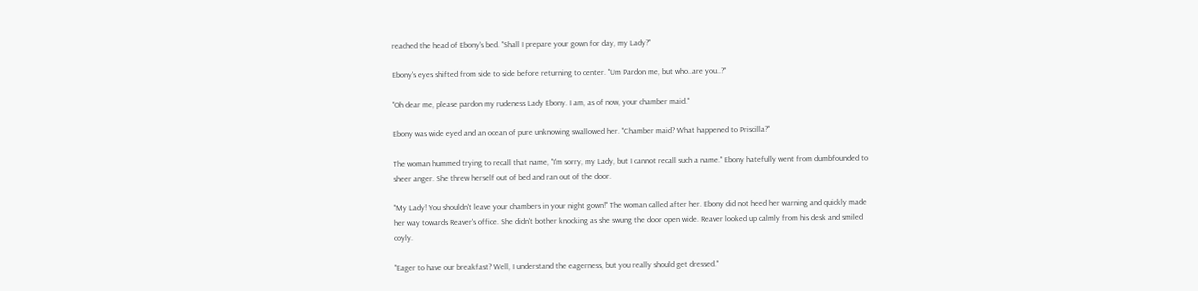reached the head of Ebony's bed. "Shall I prepare your gown for day, my Lady?"

Ebony's eyes shifted from side to side before returning to center. "Um Pardon me, but who..are you..?"

"Oh dear me, please pardon my rudeness Lady Ebony. I am, as of now, your chamber maid."

Ebony was wide eyed and an ocean of pure unknowing swallowed her. "Chamber maid? What happened to Priscilla?"

The woman hummed trying to recall that name, "I'm sorry, my Lady, but I cannot recall such a name." Ebony hatefully went from dumbfounded to sheer anger. She threw herself out of bed and ran out of the door.

"My Lady! You shouldn't leave your chambers in your night gown!" The woman called after her. Ebony did not heed her warning and quickly made her way towards Reaver's office. She didn't bother knocking as she swung the door open wide. Reaver looked up calmly from his desk and smiled coyly.

"Eager to have our breakfast? Well, I understand the eagerness, but you really should get dressed."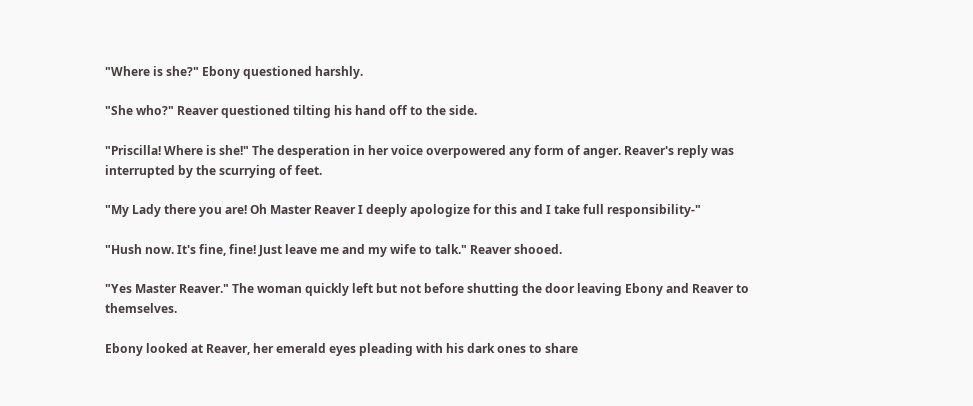"Where is she?" Ebony questioned harshly.

"She who?" Reaver questioned tilting his hand off to the side.

"Priscilla! Where is she!" The desperation in her voice overpowered any form of anger. Reaver's reply was interrupted by the scurrying of feet.

"My Lady there you are! Oh Master Reaver I deeply apologize for this and I take full responsibility-"

"Hush now. It's fine, fine! Just leave me and my wife to talk." Reaver shooed.

"Yes Master Reaver." The woman quickly left but not before shutting the door leaving Ebony and Reaver to themselves.

Ebony looked at Reaver, her emerald eyes pleading with his dark ones to share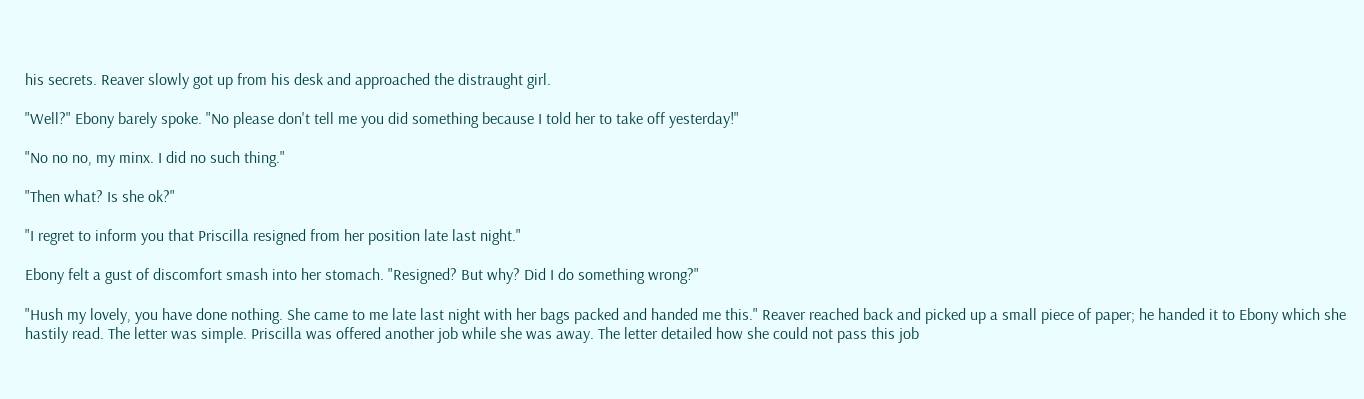his secrets. Reaver slowly got up from his desk and approached the distraught girl.

"Well?" Ebony barely spoke. "No please don't tell me you did something because I told her to take off yesterday!"

"No no no, my minx. I did no such thing."

"Then what? Is she ok?"

"I regret to inform you that Priscilla resigned from her position late last night."

Ebony felt a gust of discomfort smash into her stomach. "Resigned? But why? Did I do something wrong?"

"Hush my lovely, you have done nothing. She came to me late last night with her bags packed and handed me this." Reaver reached back and picked up a small piece of paper; he handed it to Ebony which she hastily read. The letter was simple. Priscilla was offered another job while she was away. The letter detailed how she could not pass this job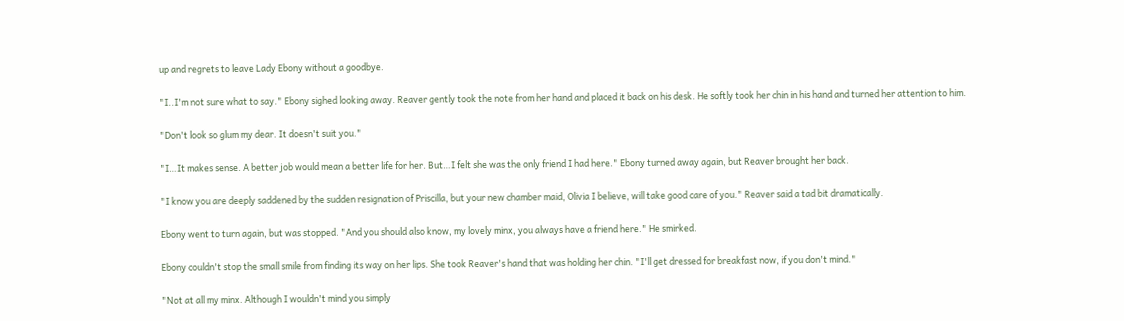up and regrets to leave Lady Ebony without a goodbye.

"I..I'm not sure what to say." Ebony sighed looking away. Reaver gently took the note from her hand and placed it back on his desk. He softly took her chin in his hand and turned her attention to him.

"Don't look so glum my dear. It doesn't suit you."

"I…It makes sense. A better job would mean a better life for her. But…I felt she was the only friend I had here." Ebony turned away again, but Reaver brought her back.

"I know you are deeply saddened by the sudden resignation of Priscilla, but your new chamber maid, Olivia I believe, will take good care of you." Reaver said a tad bit dramatically.

Ebony went to turn again, but was stopped. "And you should also know, my lovely minx, you always have a friend here." He smirked.

Ebony couldn't stop the small smile from finding its way on her lips. She took Reaver's hand that was holding her chin. "I'll get dressed for breakfast now, if you don't mind."

"Not at all my minx. Although I wouldn't mind you simply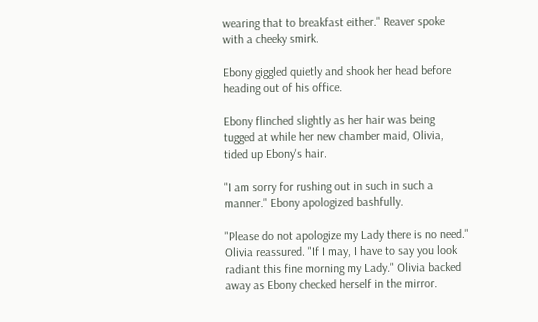wearing that to breakfast either." Reaver spoke with a cheeky smirk.

Ebony giggled quietly and shook her head before heading out of his office.

Ebony flinched slightly as her hair was being tugged at while her new chamber maid, Olivia, tided up Ebony's hair.

"I am sorry for rushing out in such in such a manner." Ebony apologized bashfully.

"Please do not apologize my Lady there is no need." Olivia reassured. "If I may, I have to say you look radiant this fine morning my Lady." Olivia backed away as Ebony checked herself in the mirror.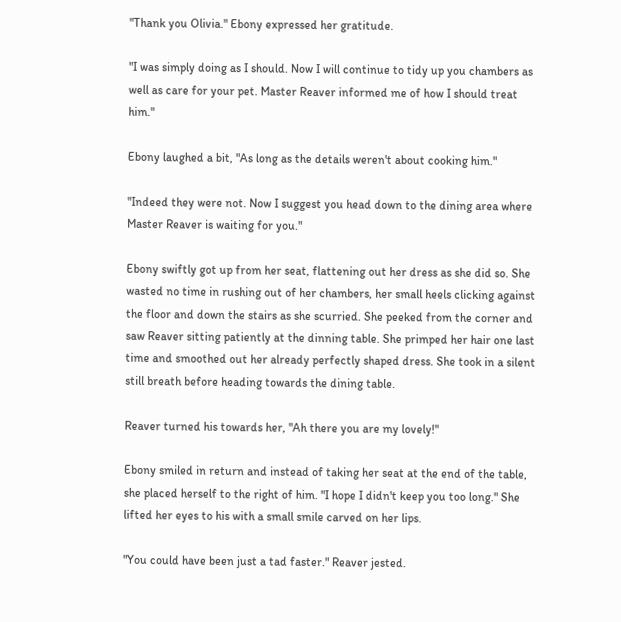"Thank you Olivia." Ebony expressed her gratitude.

"I was simply doing as I should. Now I will continue to tidy up you chambers as well as care for your pet. Master Reaver informed me of how I should treat him."

Ebony laughed a bit, "As long as the details weren't about cooking him."

"Indeed they were not. Now I suggest you head down to the dining area where Master Reaver is waiting for you."

Ebony swiftly got up from her seat, flattening out her dress as she did so. She wasted no time in rushing out of her chambers, her small heels clicking against the floor and down the stairs as she scurried. She peeked from the corner and saw Reaver sitting patiently at the dinning table. She primped her hair one last time and smoothed out her already perfectly shaped dress. She took in a silent still breath before heading towards the dining table.

Reaver turned his towards her, "Ah there you are my lovely!"

Ebony smiled in return and instead of taking her seat at the end of the table, she placed herself to the right of him. "I hope I didn't keep you too long." She lifted her eyes to his with a small smile carved on her lips.

"You could have been just a tad faster." Reaver jested.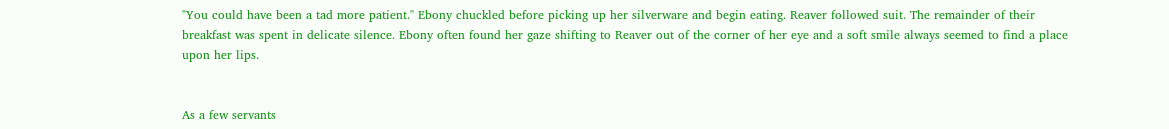"You could have been a tad more patient." Ebony chuckled before picking up her silverware and begin eating. Reaver followed suit. The remainder of their breakfast was spent in delicate silence. Ebony often found her gaze shifting to Reaver out of the corner of her eye and a soft smile always seemed to find a place upon her lips.


As a few servants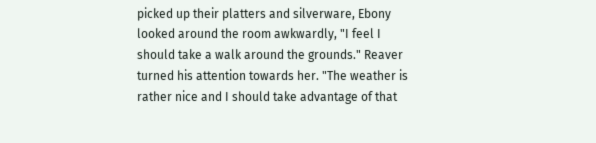picked up their platters and silverware, Ebony looked around the room awkwardly, "I feel I should take a walk around the grounds." Reaver turned his attention towards her. "The weather is rather nice and I should take advantage of that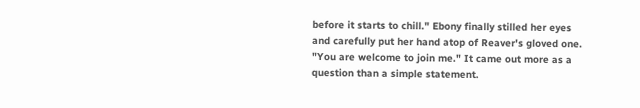before it starts to chill." Ebony finally stilled her eyes and carefully put her hand atop of Reaver's gloved one. "You are welcome to join me." It came out more as a question than a simple statement.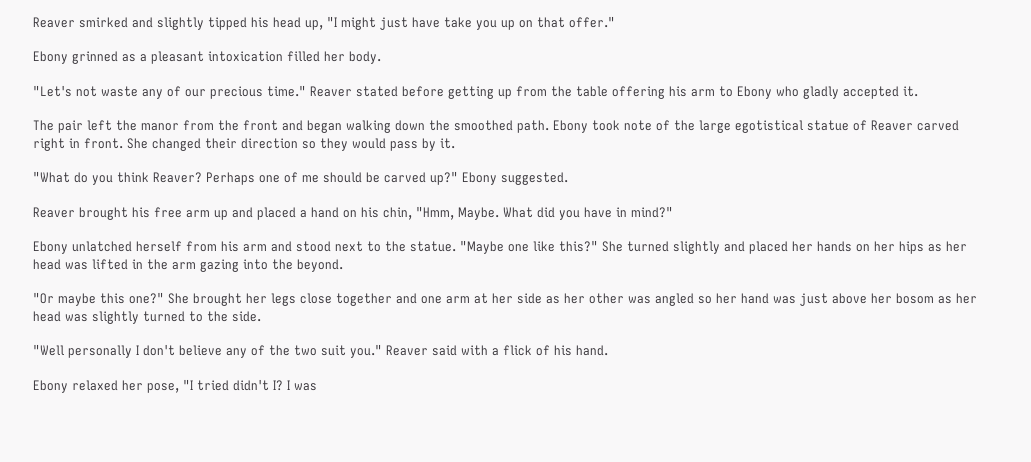Reaver smirked and slightly tipped his head up, "I might just have take you up on that offer."

Ebony grinned as a pleasant intoxication filled her body.

"Let's not waste any of our precious time." Reaver stated before getting up from the table offering his arm to Ebony who gladly accepted it.

The pair left the manor from the front and began walking down the smoothed path. Ebony took note of the large egotistical statue of Reaver carved right in front. She changed their direction so they would pass by it.

"What do you think Reaver? Perhaps one of me should be carved up?" Ebony suggested.

Reaver brought his free arm up and placed a hand on his chin, "Hmm, Maybe. What did you have in mind?"

Ebony unlatched herself from his arm and stood next to the statue. "Maybe one like this?" She turned slightly and placed her hands on her hips as her head was lifted in the arm gazing into the beyond.

"Or maybe this one?" She brought her legs close together and one arm at her side as her other was angled so her hand was just above her bosom as her head was slightly turned to the side.

"Well personally I don't believe any of the two suit you." Reaver said with a flick of his hand.

Ebony relaxed her pose, "I tried didn't I? I was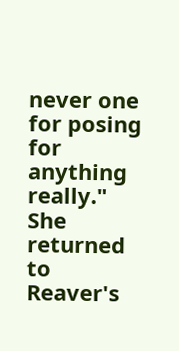never one for posing for anything really." She returned to Reaver's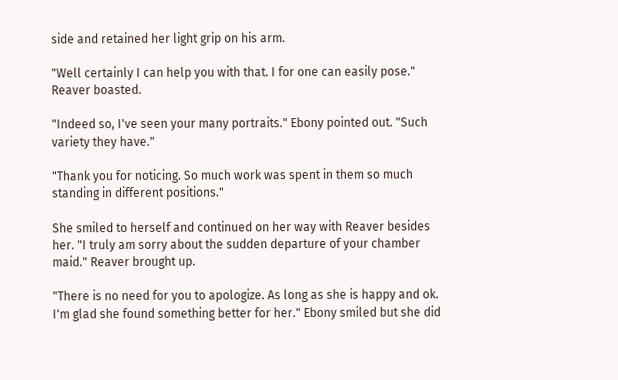side and retained her light grip on his arm.

"Well certainly I can help you with that. I for one can easily pose." Reaver boasted.

"Indeed so, I've seen your many portraits." Ebony pointed out. "Such variety they have."

"Thank you for noticing. So much work was spent in them so much standing in different positions."

She smiled to herself and continued on her way with Reaver besides her. "I truly am sorry about the sudden departure of your chamber maid." Reaver brought up.

"There is no need for you to apologize. As long as she is happy and ok. I'm glad she found something better for her." Ebony smiled but she did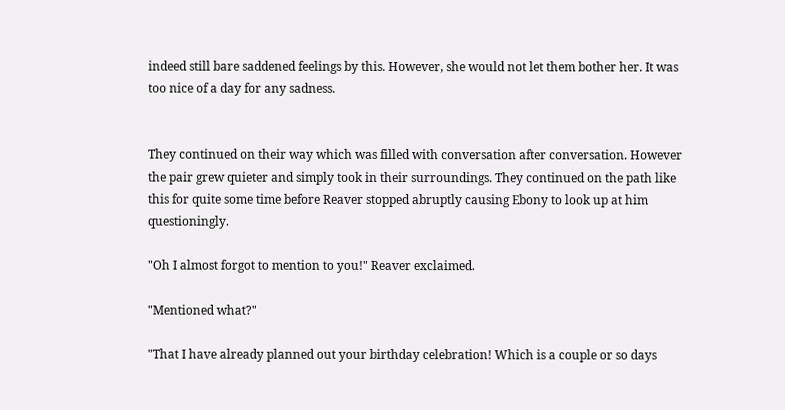indeed still bare saddened feelings by this. However, she would not let them bother her. It was too nice of a day for any sadness.


They continued on their way which was filled with conversation after conversation. However the pair grew quieter and simply took in their surroundings. They continued on the path like this for quite some time before Reaver stopped abruptly causing Ebony to look up at him questioningly.

"Oh I almost forgot to mention to you!" Reaver exclaimed.

"Mentioned what?"

"That I have already planned out your birthday celebration! Which is a couple or so days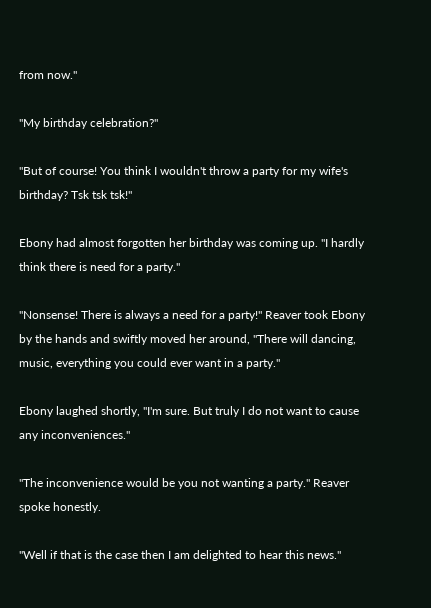from now."

"My birthday celebration?"

"But of course! You think I wouldn't throw a party for my wife's birthday? Tsk tsk tsk!"

Ebony had almost forgotten her birthday was coming up. "I hardly think there is need for a party."

"Nonsense! There is always a need for a party!" Reaver took Ebony by the hands and swiftly moved her around, "There will dancing, music, everything you could ever want in a party."

Ebony laughed shortly, "I'm sure. But truly I do not want to cause any inconveniences."

"The inconvenience would be you not wanting a party." Reaver spoke honestly.

"Well if that is the case then I am delighted to hear this news."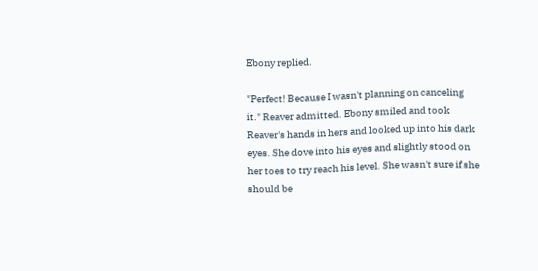Ebony replied.

"Perfect! Because I wasn't planning on canceling it." Reaver admitted. Ebony smiled and took Reaver's hands in hers and looked up into his dark eyes. She dove into his eyes and slightly stood on her toes to try reach his level. She wasn't sure if she should be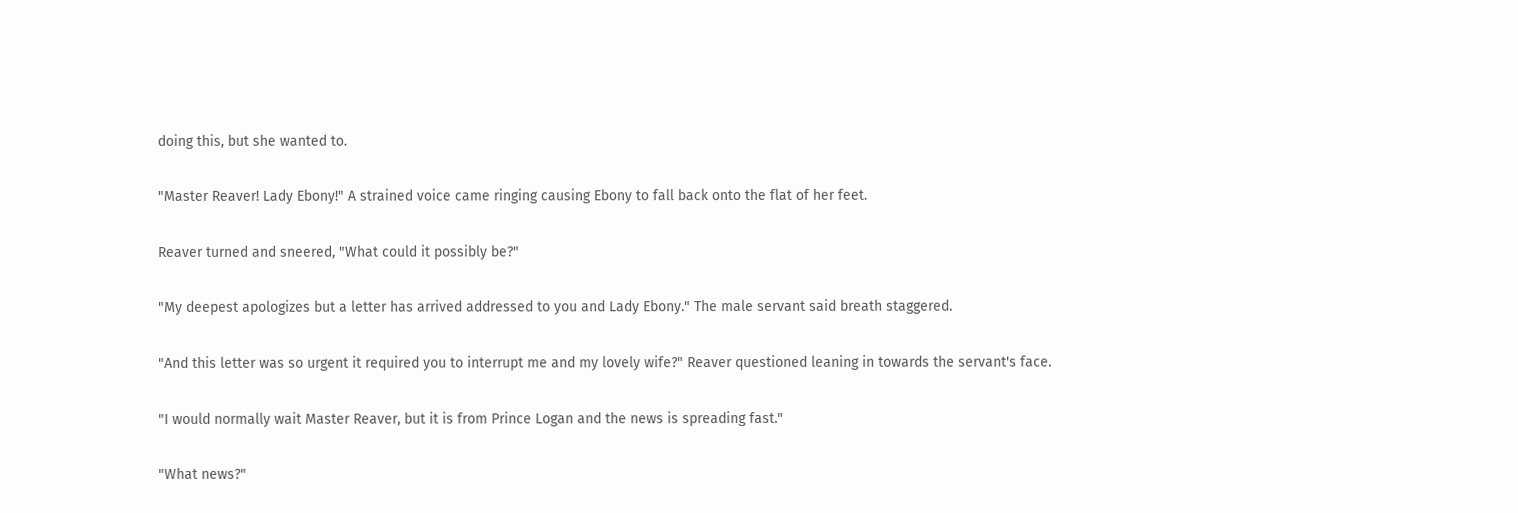doing this, but she wanted to.

"Master Reaver! Lady Ebony!" A strained voice came ringing causing Ebony to fall back onto the flat of her feet.

Reaver turned and sneered, "What could it possibly be?"

"My deepest apologizes but a letter has arrived addressed to you and Lady Ebony." The male servant said breath staggered.

"And this letter was so urgent it required you to interrupt me and my lovely wife?" Reaver questioned leaning in towards the servant's face.

"I would normally wait Master Reaver, but it is from Prince Logan and the news is spreading fast."

"What news?"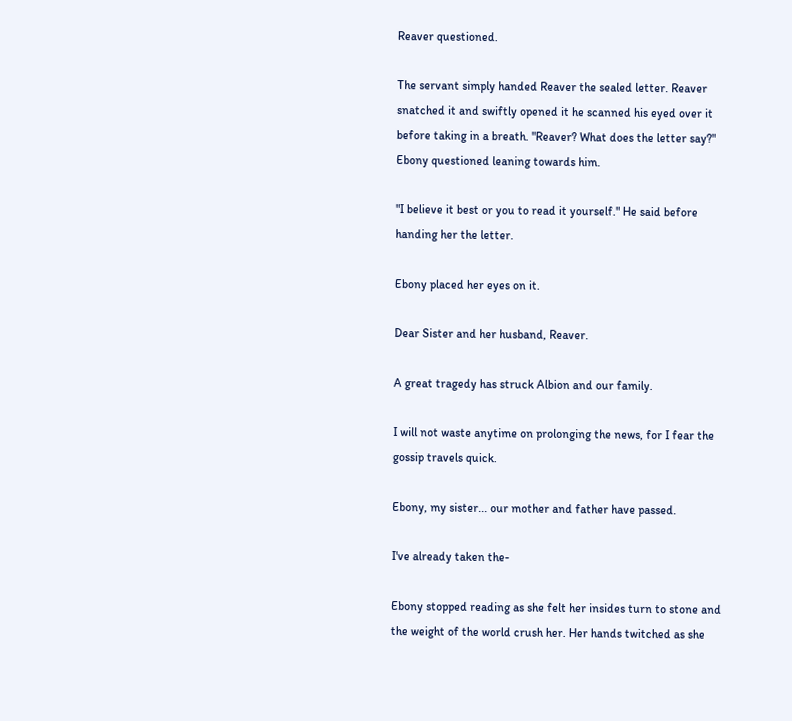Reaver questioned.

The servant simply handed Reaver the sealed letter. Reaver snatched it and swiftly opened it he scanned his eyed over it before taking in a breath. "Reaver? What does the letter say?" Ebony questioned leaning towards him.

"I believe it best or you to read it yourself." He said before handing her the letter.

Ebony placed her eyes on it.

Dear Sister and her husband, Reaver.

A great tragedy has struck Albion and our family.

I will not waste anytime on prolonging the news, for I fear the gossip travels quick.

Ebony, my sister... our mother and father have passed.

I've already taken the-

Ebony stopped reading as she felt her insides turn to stone and the weight of the world crush her. Her hands twitched as she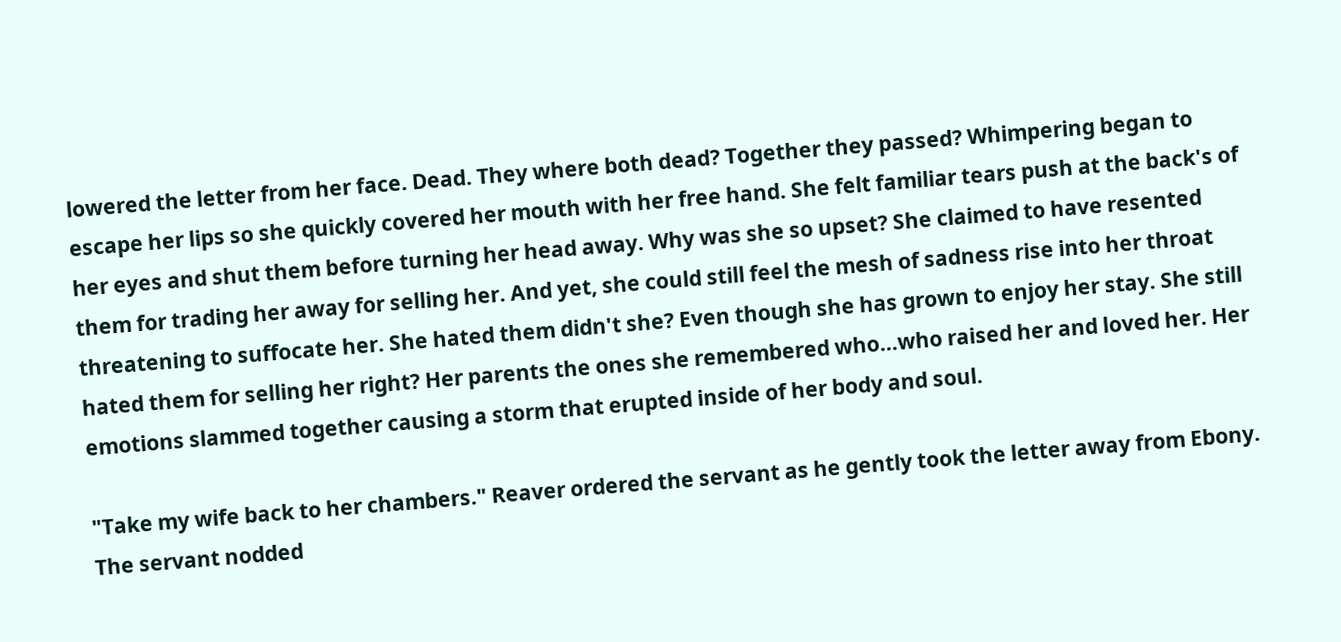lowered the letter from her face. Dead. They where both dead? Together they passed? Whimpering began to escape her lips so she quickly covered her mouth with her free hand. She felt familiar tears push at the back's of her eyes and shut them before turning her head away. Why was she so upset? She claimed to have resented them for trading her away for selling her. And yet, she could still feel the mesh of sadness rise into her throat threatening to suffocate her. She hated them didn't she? Even though she has grown to enjoy her stay. She still hated them for selling her right? Her parents the ones she remembered who…who raised her and loved her. Her emotions slammed together causing a storm that erupted inside of her body and soul.

"Take my wife back to her chambers." Reaver ordered the servant as he gently took the letter away from Ebony. The servant nodded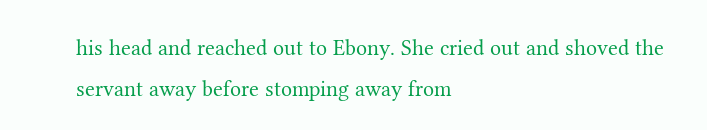his head and reached out to Ebony. She cried out and shoved the servant away before stomping away from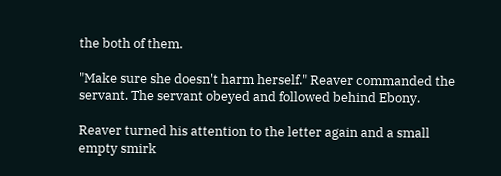the both of them.

"Make sure she doesn't harm herself." Reaver commanded the servant. The servant obeyed and followed behind Ebony.

Reaver turned his attention to the letter again and a small empty smirk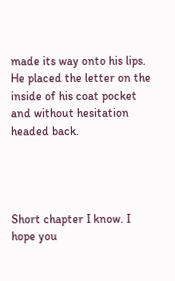made its way onto his lips. He placed the letter on the inside of his coat pocket and without hesitation headed back.




Short chapter I know. I hope you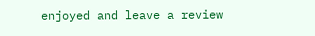enjoyed and leave a review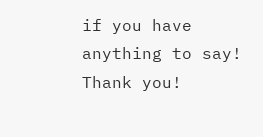if you have anything to say! Thank you!